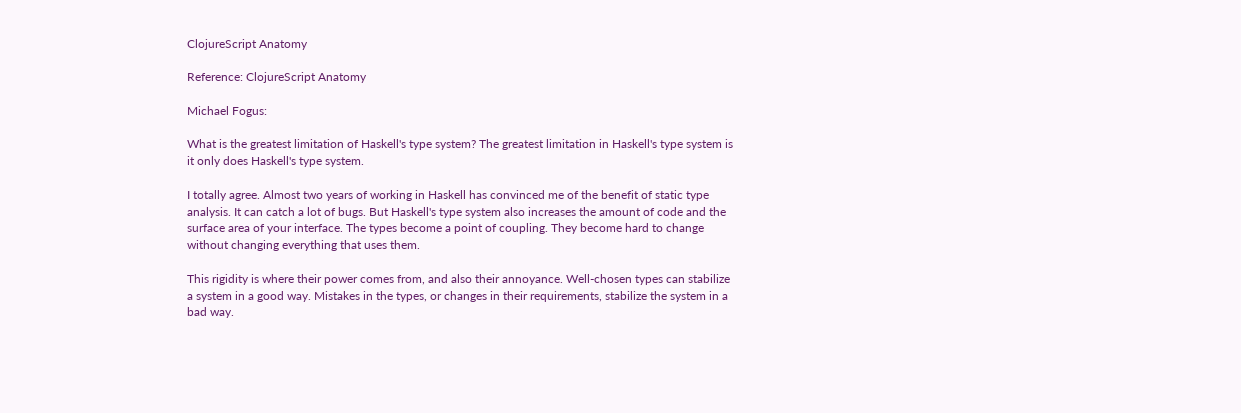ClojureScript Anatomy

Reference: ClojureScript Anatomy

Michael Fogus:

What is the greatest limitation of Haskell's type system? The greatest limitation in Haskell's type system is it only does Haskell's type system.

I totally agree. Almost two years of working in Haskell has convinced me of the benefit of static type analysis. It can catch a lot of bugs. But Haskell's type system also increases the amount of code and the surface area of your interface. The types become a point of coupling. They become hard to change without changing everything that uses them.

This rigidity is where their power comes from, and also their annoyance. Well-chosen types can stabilize a system in a good way. Mistakes in the types, or changes in their requirements, stabilize the system in a bad way.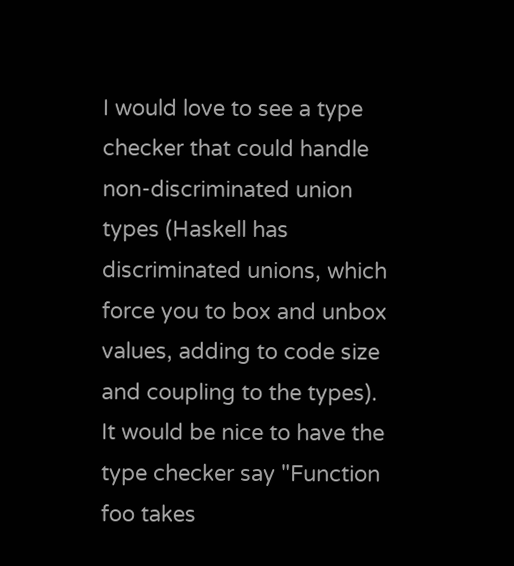I would love to see a type checker that could handle non-discriminated union types (Haskell has discriminated unions, which force you to box and unbox values, adding to code size and coupling to the types). It would be nice to have the type checker say "Function foo takes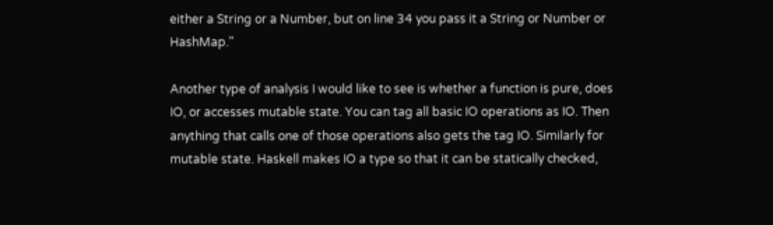either a String or a Number, but on line 34 you pass it a String or Number or HashMap."

Another type of analysis I would like to see is whether a function is pure, does IO, or accesses mutable state. You can tag all basic IO operations as IO. Then anything that calls one of those operations also gets the tag IO. Similarly for mutable state. Haskell makes IO a type so that it can be statically checked,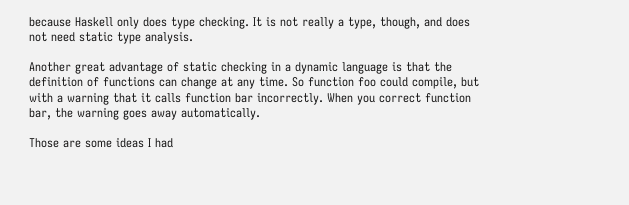because Haskell only does type checking. It is not really a type, though, and does not need static type analysis.

Another great advantage of static checking in a dynamic language is that the definition of functions can change at any time. So function foo could compile, but with a warning that it calls function bar incorrectly. When you correct function bar, the warning goes away automatically.

Those are some ideas I had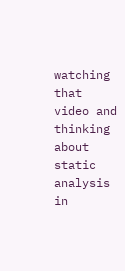watching that video and thinking about static analysis in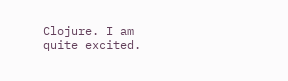Clojure. I am quite excited.